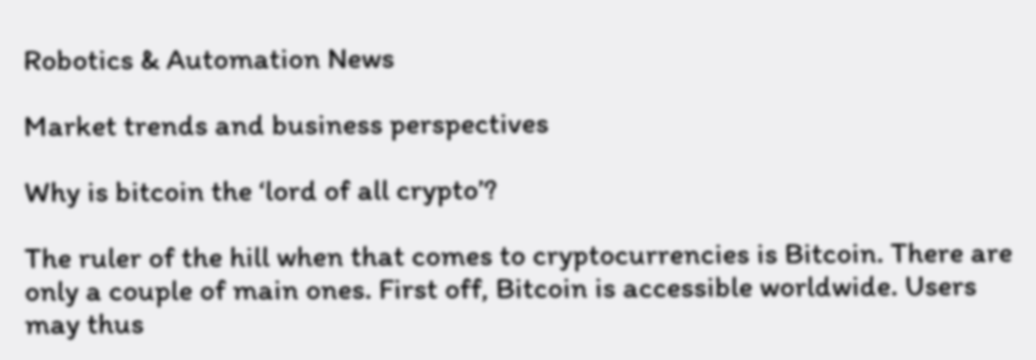Robotics & Automation News

Market trends and business perspectives

Why is bitcoin the ‘lord of all crypto’?

The ruler of the hill when that comes to cryptocurrencies is Bitcoin. There are only a couple of main ones. First off, Bitcoin is accessible worldwide. Users may thus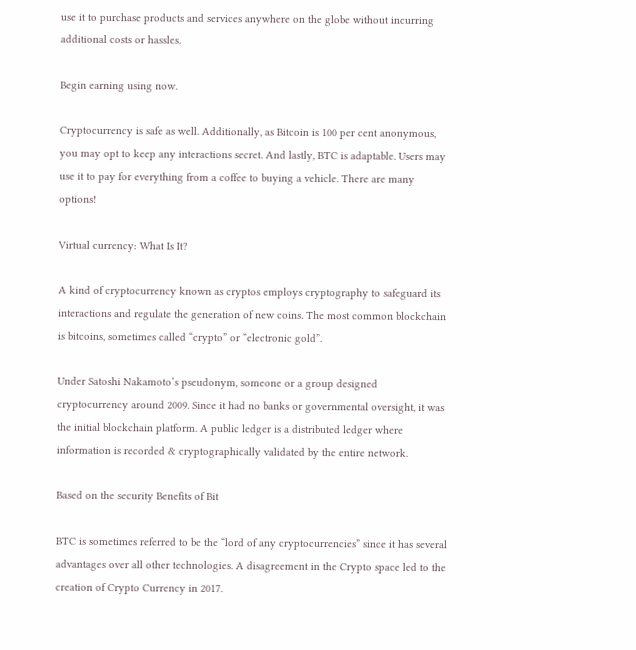use it to purchase products and services anywhere on the globe without incurring additional costs or hassles.

Begin earning using now.

Cryptocurrency is safe as well. Additionally, as Bitcoin is 100 per cent anonymous, you may opt to keep any interactions secret. And lastly, BTC is adaptable. Users may use it to pay for everything from a coffee to buying a vehicle. There are many options!

Virtual currency: What Is It?

A kind of cryptocurrency known as cryptos employs cryptography to safeguard its interactions and regulate the generation of new coins. The most common blockchain is bitcoins, sometimes called “crypto” or “electronic gold”.

Under Satoshi Nakamoto’s pseudonym, someone or a group designed cryptocurrency around 2009. Since it had no banks or governmental oversight, it was the initial blockchain platform. A public ledger is a distributed ledger where information is recorded & cryptographically validated by the entire network.

Based on the security Benefits of Bit

BTC is sometimes referred to be the “lord of any cryptocurrencies” since it has several advantages over all other technologies. A disagreement in the Crypto space led to the creation of Crypto Currency in 2017.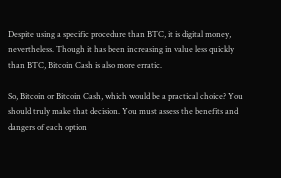Despite using a specific procedure than BTC, it is digital money, nevertheless. Though it has been increasing in value less quickly than BTC, Bitcoin Cash is also more erratic.

So, Bitcoin or Bitcoin Cash, which would be a practical choice? You should truly make that decision. You must assess the benefits and dangers of each option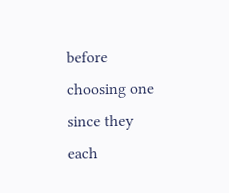before choosing one since they each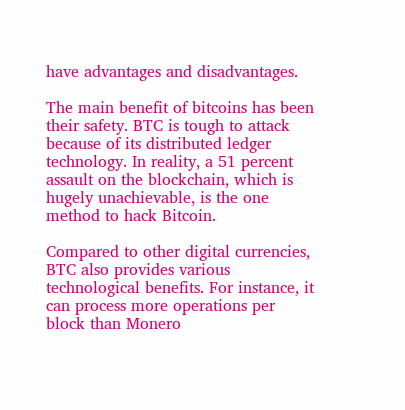have advantages and disadvantages.

The main benefit of bitcoins has been their safety. BTC is tough to attack because of its distributed ledger technology. In reality, a 51 percent assault on the blockchain, which is hugely unachievable, is the one method to hack Bitcoin.

Compared to other digital currencies, BTC also provides various technological benefits. For instance, it can process more operations per block than Monero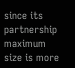since its partnership maximum size is more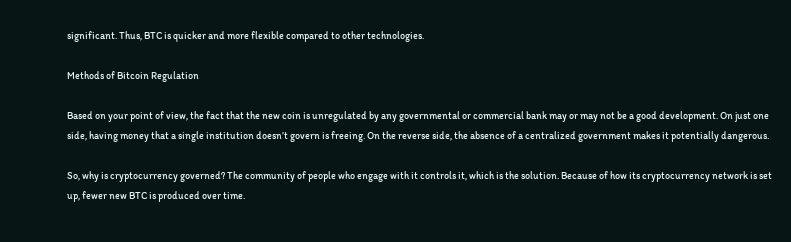significant. Thus, BTC is quicker and more flexible compared to other technologies.

Methods of Bitcoin Regulation

Based on your point of view, the fact that the new coin is unregulated by any governmental or commercial bank may or may not be a good development. On just one side, having money that a single institution doesn’t govern is freeing. On the reverse side, the absence of a centralized government makes it potentially dangerous.

So, why is cryptocurrency governed? The community of people who engage with it controls it, which is the solution. Because of how its cryptocurrency network is set up, fewer new BTC is produced over time.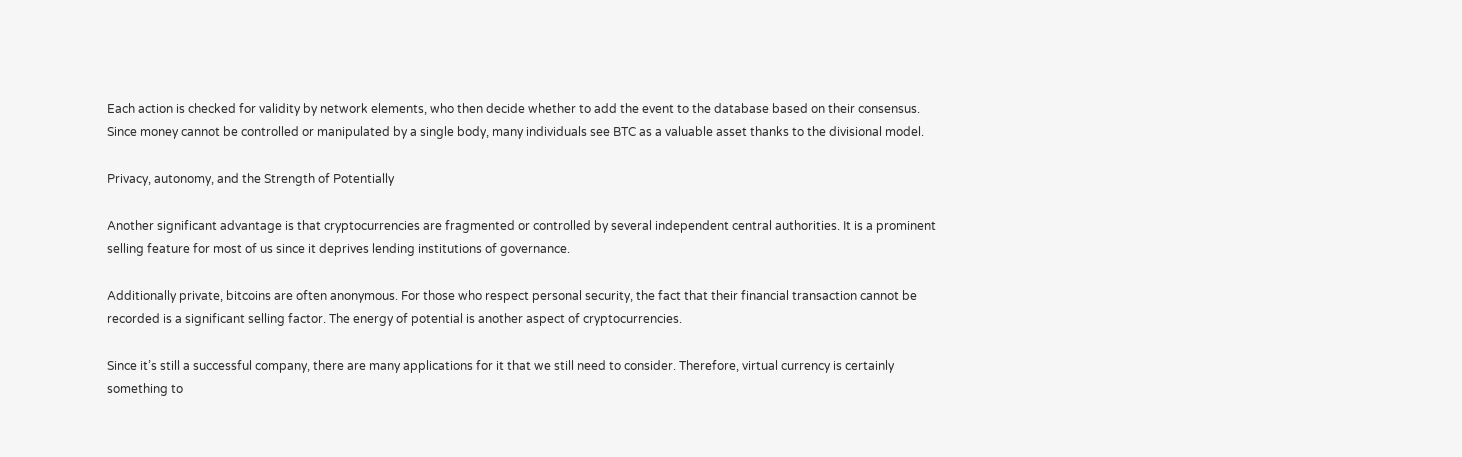Each action is checked for validity by network elements, who then decide whether to add the event to the database based on their consensus. Since money cannot be controlled or manipulated by a single body, many individuals see BTC as a valuable asset thanks to the divisional model.

Privacy, autonomy, and the Strength of Potentially

Another significant advantage is that cryptocurrencies are fragmented or controlled by several independent central authorities. It is a prominent selling feature for most of us since it deprives lending institutions of governance.

Additionally private, bitcoins are often anonymous. For those who respect personal security, the fact that their financial transaction cannot be recorded is a significant selling factor. The energy of potential is another aspect of cryptocurrencies.

Since it’s still a successful company, there are many applications for it that we still need to consider. Therefore, virtual currency is certainly something to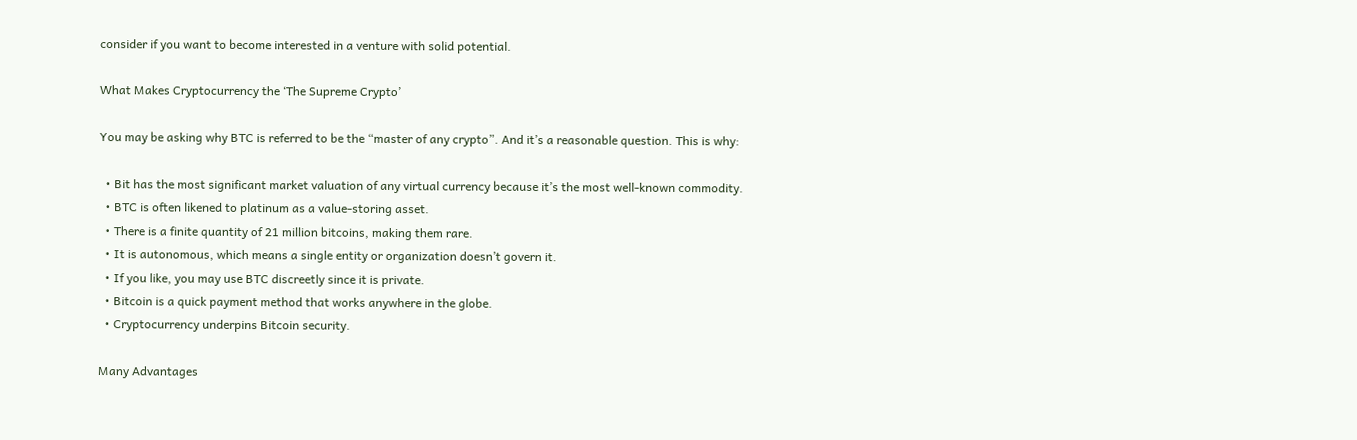consider if you want to become interested in a venture with solid potential.

What Makes Cryptocurrency the ‘The Supreme Crypto’

You may be asking why BTC is referred to be the “master of any crypto”. And it’s a reasonable question. This is why:

  • Bit has the most significant market valuation of any virtual currency because it’s the most well-known commodity.
  • BTC is often likened to platinum as a value-storing asset.
  • There is a finite quantity of 21 million bitcoins, making them rare.
  • It is autonomous, which means a single entity or organization doesn’t govern it.
  • If you like, you may use BTC discreetly since it is private.
  • Bitcoin is a quick payment method that works anywhere in the globe.
  • Cryptocurrency underpins Bitcoin security.

Many Advantages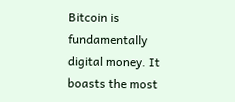Bitcoin is fundamentally digital money. It boasts the most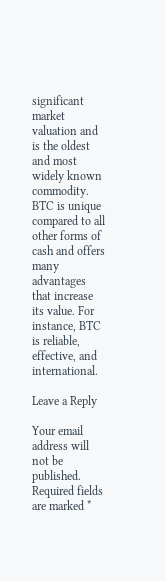significant market valuation and is the oldest and most widely known commodity. BTC is unique compared to all other forms of cash and offers many advantages that increase its value. For instance, BTC is reliable, effective, and international.

Leave a Reply

Your email address will not be published. Required fields are marked *